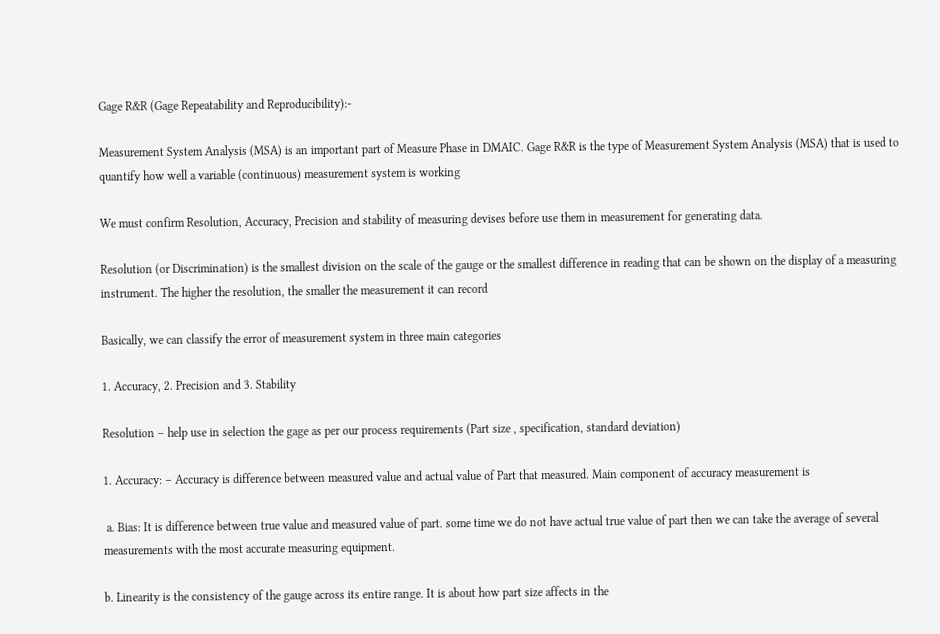Gage R&R (Gage Repeatability and Reproducibility):-

Measurement System Analysis (MSA) is an important part of Measure Phase in DMAIC. Gage R&R is the type of Measurement System Analysis (MSA) that is used to quantify how well a variable (continuous) measurement system is working

We must confirm Resolution, Accuracy, Precision and stability of measuring devises before use them in measurement for generating data.

Resolution (or Discrimination) is the smallest division on the scale of the gauge or the smallest difference in reading that can be shown on the display of a measuring instrument. The higher the resolution, the smaller the measurement it can record

Basically, we can classify the error of measurement system in three main categories

1. Accuracy, 2. Precision and 3. Stability

Resolution – help use in selection the gage as per our process requirements (Part size , specification, standard deviation)

1. Accuracy: – Accuracy is difference between measured value and actual value of Part that measured. Main component of accuracy measurement is

 a. Bias: It is difference between true value and measured value of part. some time we do not have actual true value of part then we can take the average of several measurements with the most accurate measuring equipment.

b. Linearity is the consistency of the gauge across its entire range. It is about how part size affects in the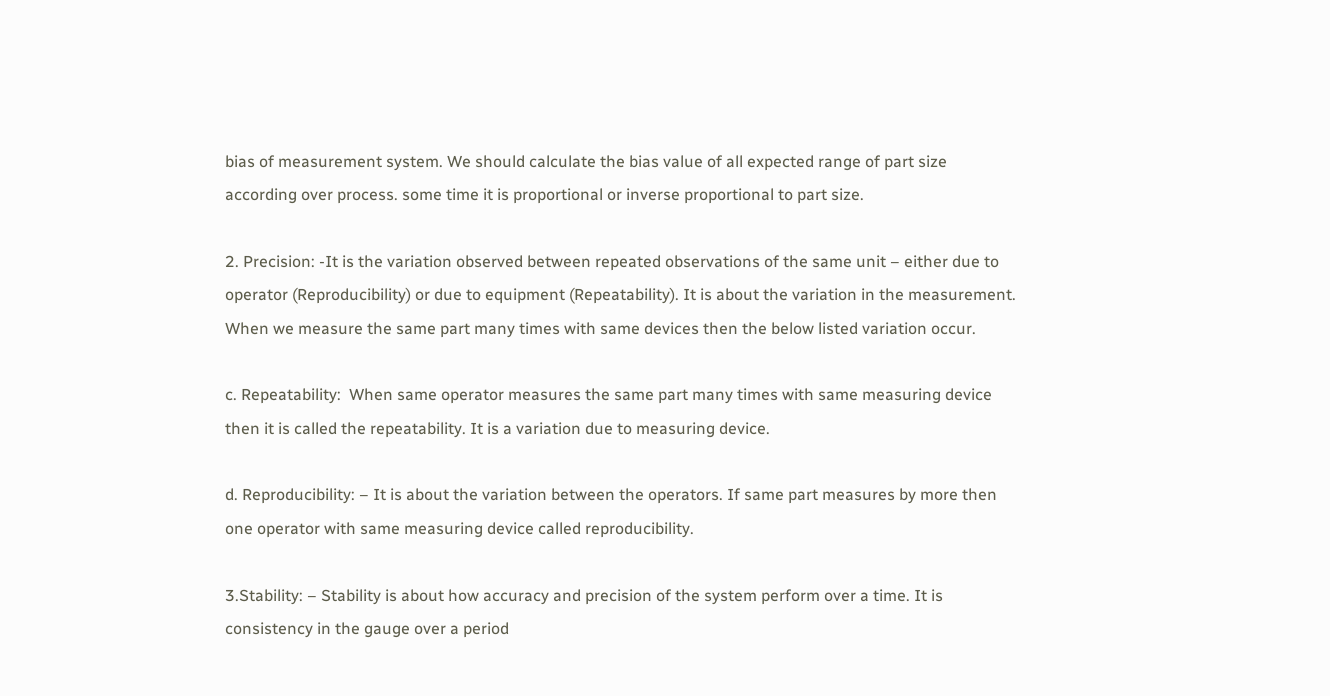bias of measurement system. We should calculate the bias value of all expected range of part size according over process. some time it is proportional or inverse proportional to part size.

2. Precision: -It is the variation observed between repeated observations of the same unit – either due to operator (Reproducibility) or due to equipment (Repeatability). It is about the variation in the measurement. When we measure the same part many times with same devices then the below listed variation occur.

c. Repeatability:  When same operator measures the same part many times with same measuring device then it is called the repeatability. It is a variation due to measuring device.

d. Reproducibility: – It is about the variation between the operators. If same part measures by more then one operator with same measuring device called reproducibility.

3.Stability: – Stability is about how accuracy and precision of the system perform over a time. It is consistency in the gauge over a period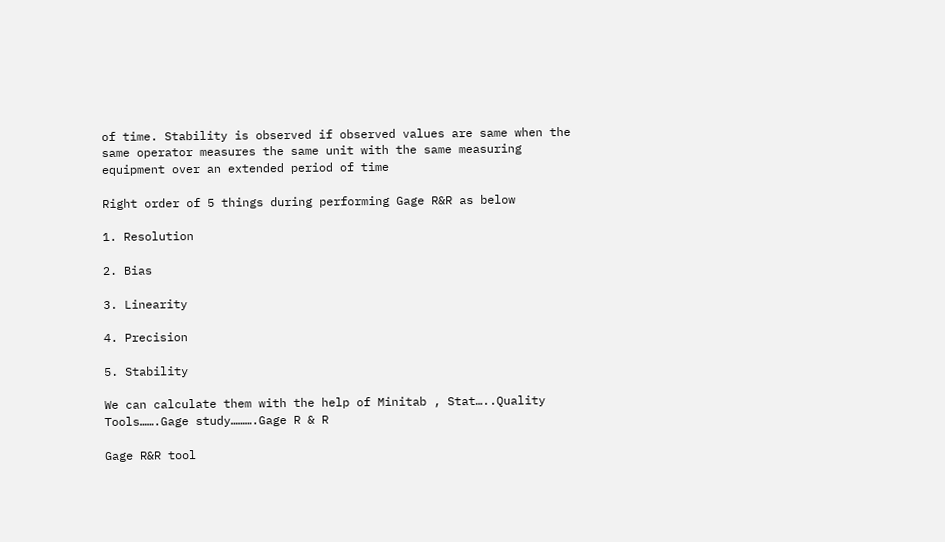of time. Stability is observed if observed values are same when the same operator measures the same unit with the same measuring equipment over an extended period of time

Right order of 5 things during performing Gage R&R as below

1. Resolution

2. Bias

3. Linearity

4. Precision

5. Stability

We can calculate them with the help of Minitab , Stat…..Quality Tools…….Gage study……….Gage R & R

Gage R&R tool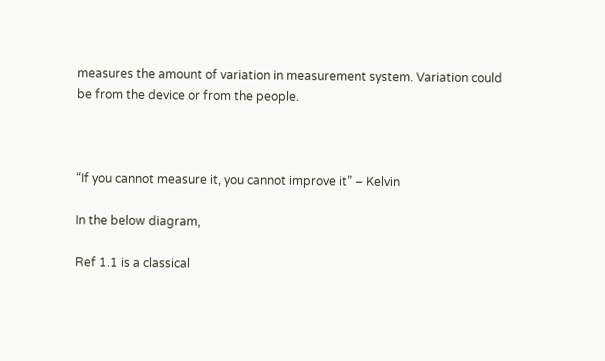measures the amount of variation in measurement system. Variation could be from the device or from the people.



“If you cannot measure it, you cannot improve it” – Kelvin

In the below diagram,

Ref 1.1 is a classical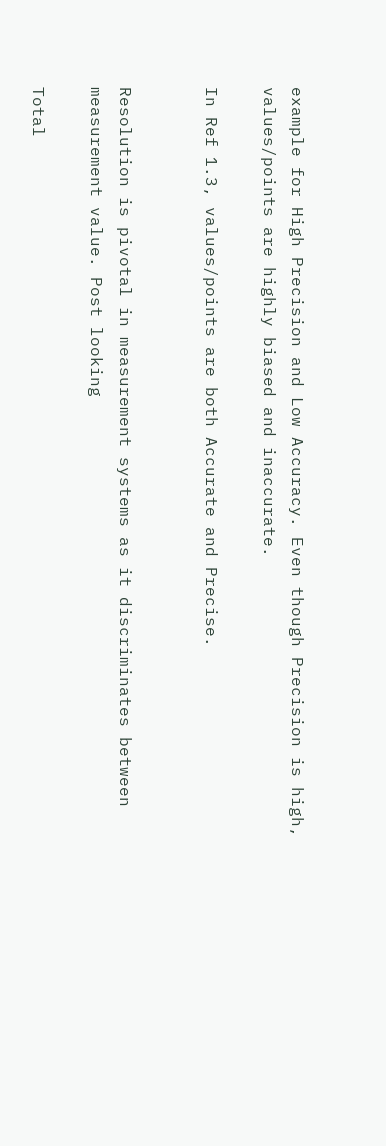example for High Precision and Low Accuracy. Even though Precision is high, values/points are highly biased and inaccurate.

In Ref 1.3, values/points are both Accurate and Precise.


Resolution is pivotal in measurement systems as it discriminates between measurement value. Post looking

Total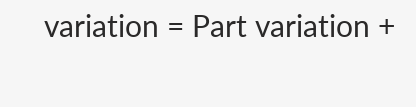variation = Part variation +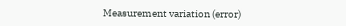Measurement variation (error)